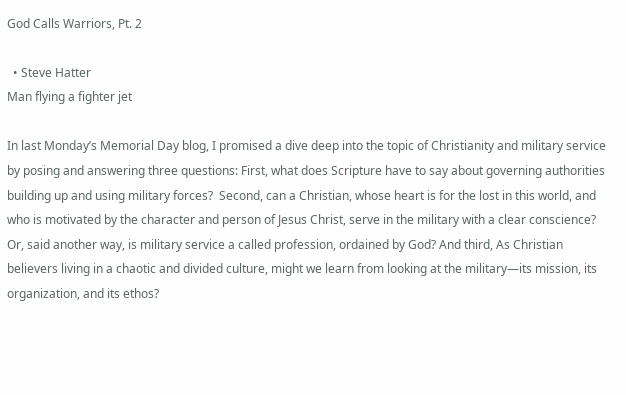God Calls Warriors, Pt. 2

  • Steve Hatter
Man flying a fighter jet

In last Monday’s Memorial Day blog, I promised a dive deep into the topic of Christianity and military service by posing and answering three questions: First, what does Scripture have to say about governing authorities building up and using military forces?  Second, can a Christian, whose heart is for the lost in this world, and who is motivated by the character and person of Jesus Christ, serve in the military with a clear conscience? Or, said another way, is military service a called profession, ordained by God? And third, As Christian believers living in a chaotic and divided culture, might we learn from looking at the military—its mission, its organization, and its ethos?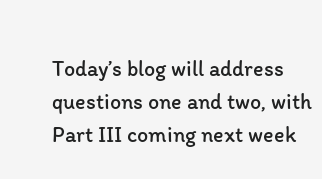Today’s blog will address questions one and two, with Part III coming next week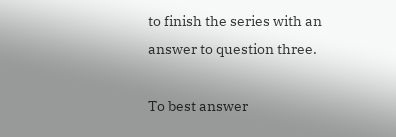to finish the series with an answer to question three.

To best answer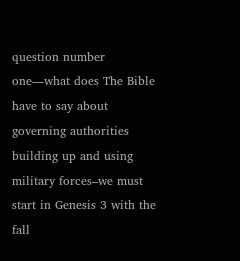question number one—what does The Bible have to say about governing authorities building up and using military forces–we must start in Genesis 3 with the fall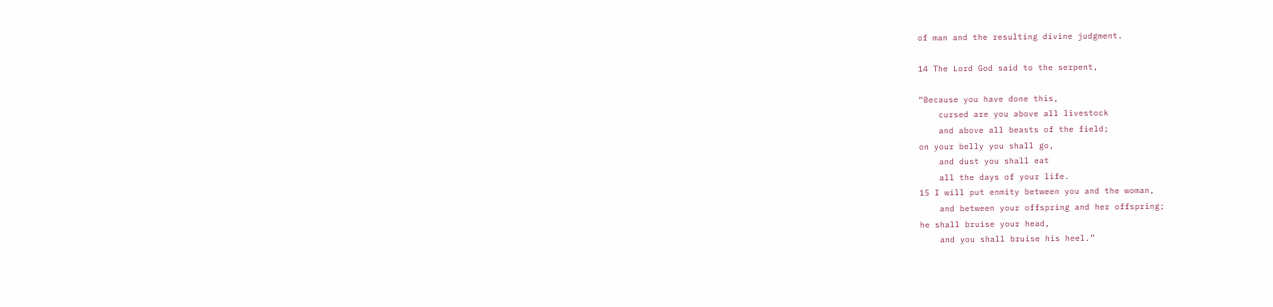of man and the resulting divine judgment.

14 The Lord God said to the serpent,

“Because you have done this,
    cursed are you above all livestock
    and above all beasts of the field;
on your belly you shall go,
    and dust you shall eat
    all the days of your life.
15 I will put enmity between you and the woman,
    and between your offspring and her offspring;
he shall bruise your head,
    and you shall bruise his heel.”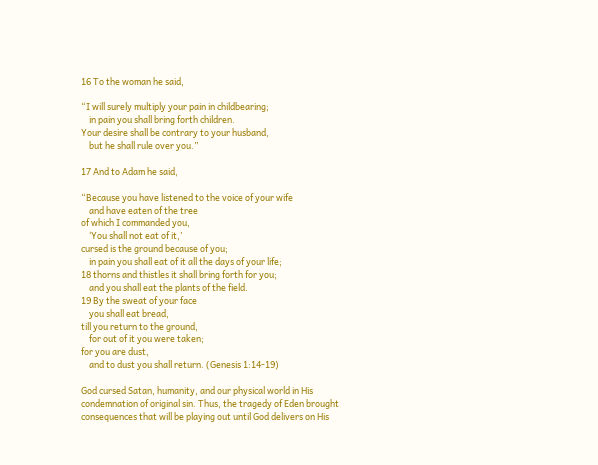16 To the woman he said,

“I will surely multiply your pain in childbearing;
    in pain you shall bring forth children.
Your desire shall be contrary to your husband,
    but he shall rule over you.”

17 And to Adam he said,

“Because you have listened to the voice of your wife
    and have eaten of the tree
of which I commanded you,
    ‘You shall not eat of it,’
cursed is the ground because of you;
    in pain you shall eat of it all the days of your life;
18 thorns and thistles it shall bring forth for you;
    and you shall eat the plants of the field.
19 By the sweat of your face
    you shall eat bread,
till you return to the ground,
    for out of it you were taken;
for you are dust,
    and to dust you shall return. (Genesis 1:14-19)

God cursed Satan, humanity, and our physical world in His condemnation of original sin. Thus, the tragedy of Eden brought consequences that will be playing out until God delivers on His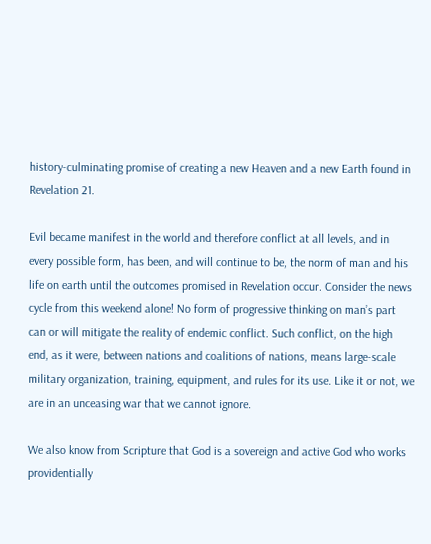history-culminating promise of creating a new Heaven and a new Earth found in Revelation 21.

Evil became manifest in the world and therefore conflict at all levels, and in every possible form, has been, and will continue to be, the norm of man and his life on earth until the outcomes promised in Revelation occur. Consider the news cycle from this weekend alone! No form of progressive thinking on man’s part can or will mitigate the reality of endemic conflict. Such conflict, on the high end, as it were, between nations and coalitions of nations, means large-scale military organization, training, equipment, and rules for its use. Like it or not, we are in an unceasing war that we cannot ignore.

We also know from Scripture that God is a sovereign and active God who works providentially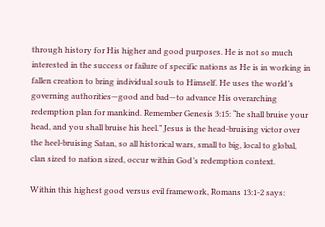through history for His higher and good purposes. He is not so much interested in the success or failure of specific nations as He is in working in fallen creation to bring individual souls to Himself. He uses the world’s governing authorities—good and bad—to advance His overarching redemption plan for mankind. Remember Genesis 3:15: “he shall bruise your head, and you shall bruise his heel.” Jesus is the head-bruising victor over the heel-bruising Satan, so all historical wars, small to big, local to global, clan sized to nation sized, occur within God’s redemption context.

Within this highest good versus evil framework, Romans 13:1-2 says: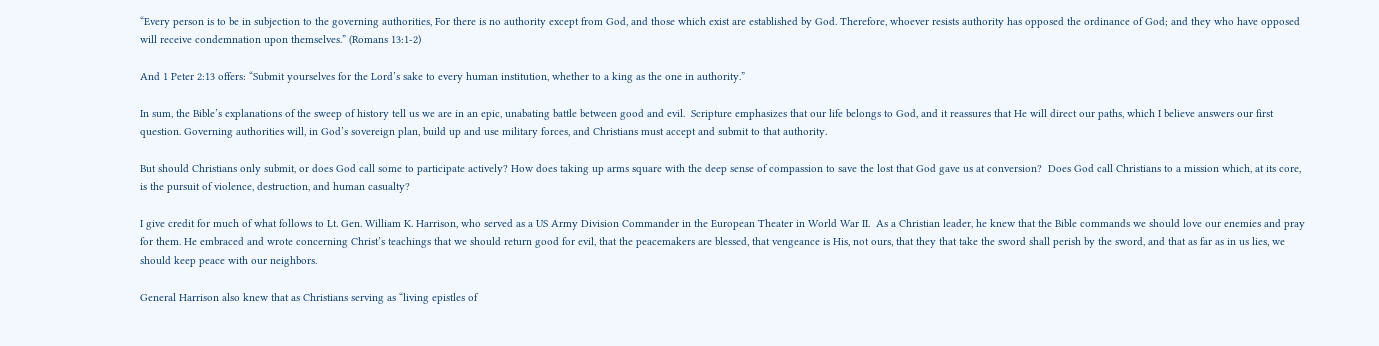“Every person is to be in subjection to the governing authorities, For there is no authority except from God, and those which exist are established by God. Therefore, whoever resists authority has opposed the ordinance of God; and they who have opposed will receive condemnation upon themselves.” (Romans 13:1-2)

And 1 Peter 2:13 offers: “Submit yourselves for the Lord’s sake to every human institution, whether to a king as the one in authority.”

In sum, the Bible’s explanations of the sweep of history tell us we are in an epic, unabating battle between good and evil.  Scripture emphasizes that our life belongs to God, and it reassures that He will direct our paths, which I believe answers our first question. Governing authorities will, in God’s sovereign plan, build up and use military forces, and Christians must accept and submit to that authority.

But should Christians only submit, or does God call some to participate actively? How does taking up arms square with the deep sense of compassion to save the lost that God gave us at conversion?  Does God call Christians to a mission which, at its core, is the pursuit of violence, destruction, and human casualty?

I give credit for much of what follows to Lt. Gen. William K. Harrison, who served as a US Army Division Commander in the European Theater in World War II.  As a Christian leader, he knew that the Bible commands we should love our enemies and pray for them. He embraced and wrote concerning Christ’s teachings that we should return good for evil, that the peacemakers are blessed, that vengeance is His, not ours, that they that take the sword shall perish by the sword, and that as far as in us lies, we should keep peace with our neighbors.

General Harrison also knew that as Christians serving as “living epistles of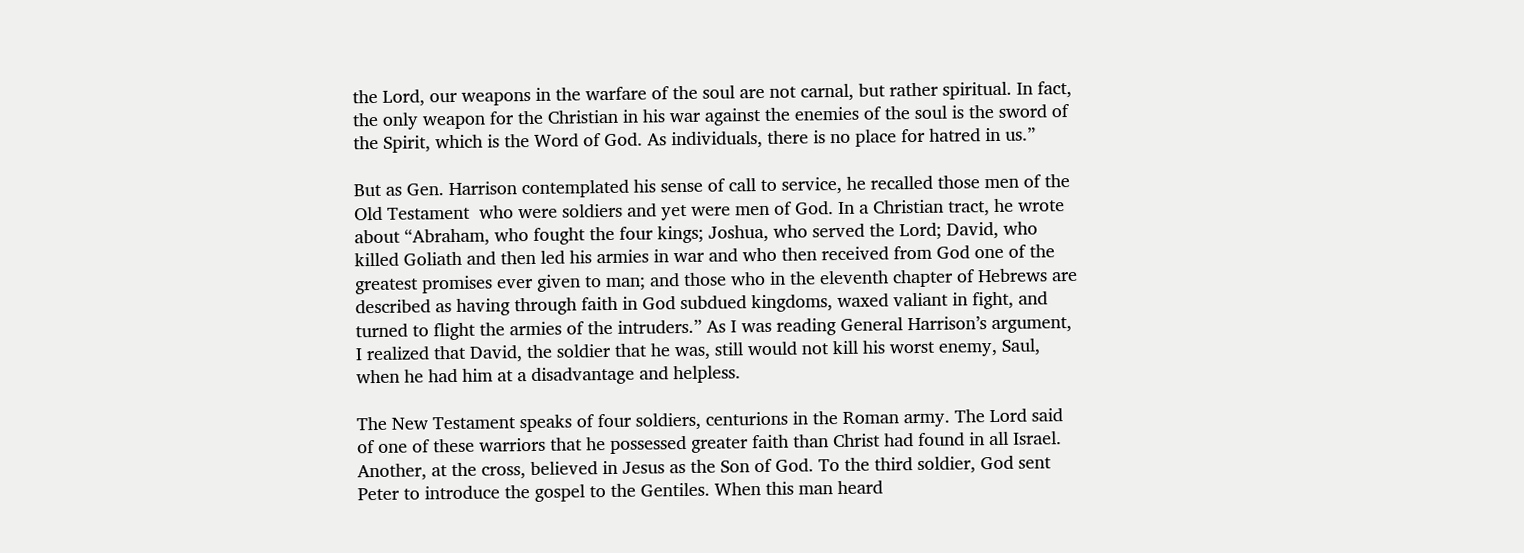the Lord, our weapons in the warfare of the soul are not carnal, but rather spiritual. In fact, the only weapon for the Christian in his war against the enemies of the soul is the sword of the Spirit, which is the Word of God. As individuals, there is no place for hatred in us.”

But as Gen. Harrison contemplated his sense of call to service, he recalled those men of the Old Testament  who were soldiers and yet were men of God. In a Christian tract, he wrote about “Abraham, who fought the four kings; Joshua, who served the Lord; David, who killed Goliath and then led his armies in war and who then received from God one of the greatest promises ever given to man; and those who in the eleventh chapter of Hebrews are described as having through faith in God subdued kingdoms, waxed valiant in fight, and turned to flight the armies of the intruders.” As I was reading General Harrison’s argument, I realized that David, the soldier that he was, still would not kill his worst enemy, Saul, when he had him at a disadvantage and helpless.

The New Testament speaks of four soldiers, centurions in the Roman army. The Lord said of one of these warriors that he possessed greater faith than Christ had found in all Israel. Another, at the cross, believed in Jesus as the Son of God. To the third soldier, God sent Peter to introduce the gospel to the Gentiles. When this man heard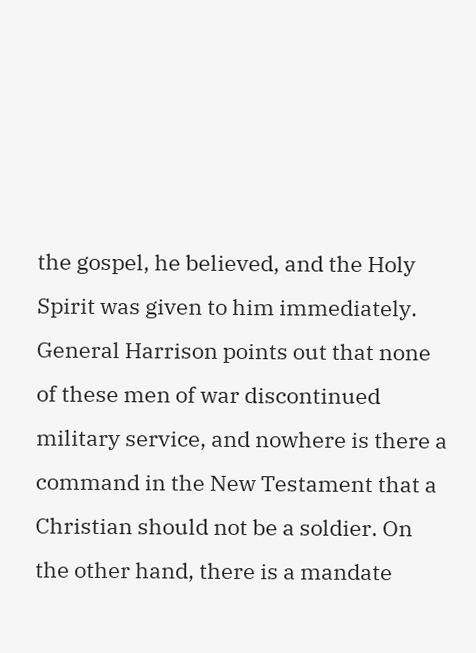the gospel, he believed, and the Holy Spirit was given to him immediately. General Harrison points out that none of these men of war discontinued military service, and nowhere is there a command in the New Testament that a Christian should not be a soldier. On the other hand, there is a mandate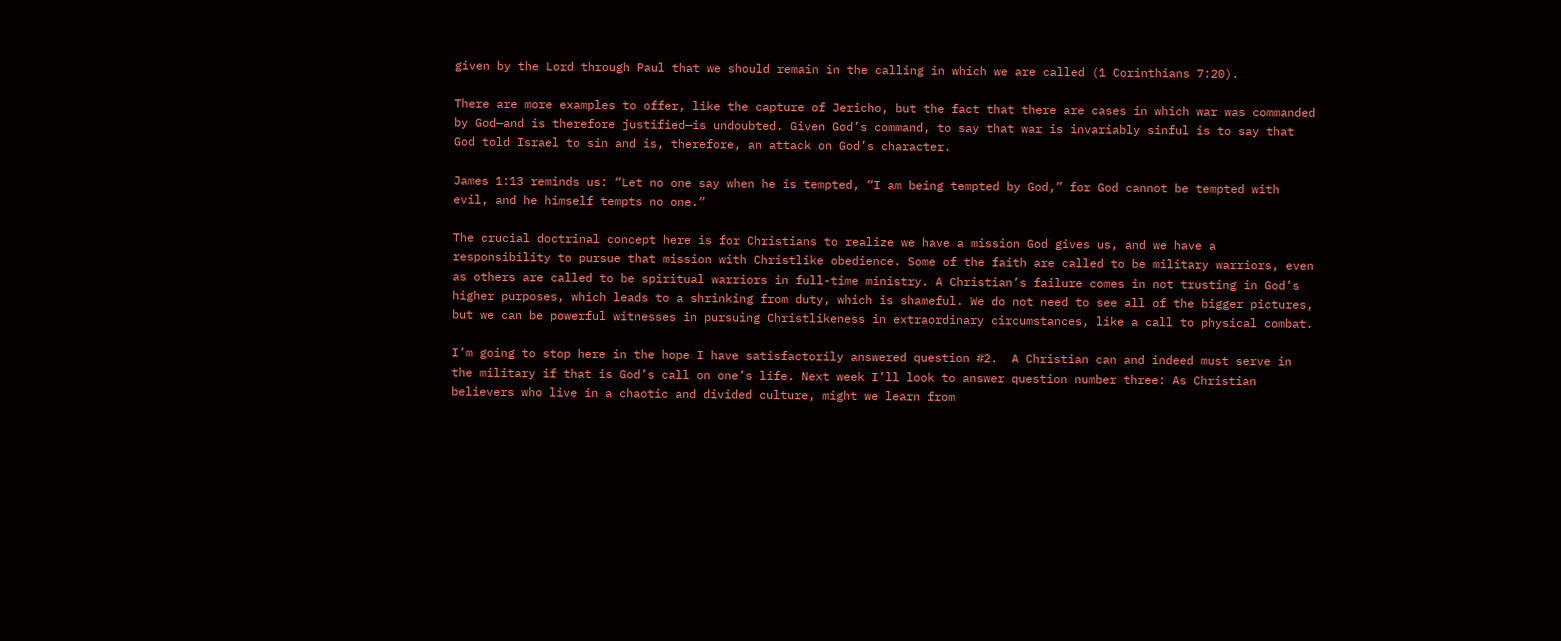given by the Lord through Paul that we should remain in the calling in which we are called (1 Corinthians 7:20).

There are more examples to offer, like the capture of Jericho, but the fact that there are cases in which war was commanded by God—and is therefore justified—is undoubted. Given God’s command, to say that war is invariably sinful is to say that God told Israel to sin and is, therefore, an attack on God’s character.

James 1:13 reminds us: “Let no one say when he is tempted, “I am being tempted by God,” for God cannot be tempted with evil, and he himself tempts no one.”

The crucial doctrinal concept here is for Christians to realize we have a mission God gives us, and we have a responsibility to pursue that mission with Christlike obedience. Some of the faith are called to be military warriors, even as others are called to be spiritual warriors in full-time ministry. A Christian’s failure comes in not trusting in God’s higher purposes, which leads to a shrinking from duty, which is shameful. We do not need to see all of the bigger pictures, but we can be powerful witnesses in pursuing Christlikeness in extraordinary circumstances, like a call to physical combat.

I’m going to stop here in the hope I have satisfactorily answered question #2.  A Christian can and indeed must serve in the military if that is God’s call on one’s life. Next week I’ll look to answer question number three: As Christian believers who live in a chaotic and divided culture, might we learn from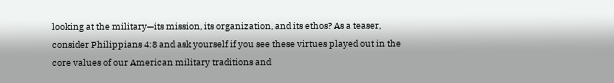looking at the military—its mission, its organization, and its ethos? As a teaser, consider Philippians 4:8 and ask yourself if you see these virtues played out in the core values of our American military traditions and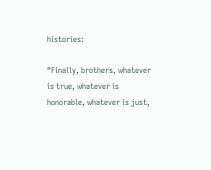histories:

“Finally, brothers, whatever is true, whatever is honorable, whatever is just,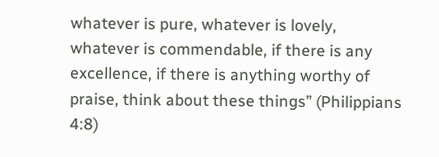whatever is pure, whatever is lovely, whatever is commendable, if there is any excellence, if there is anything worthy of praise, think about these things” (Philippians 4:8)